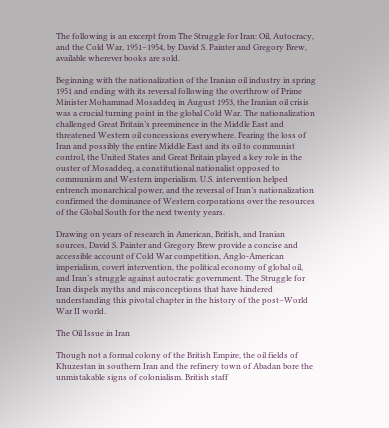The following is an excerpt from The Struggle for Iran: Oil, Autocracy, and the Cold War, 1951–1954, by David S. Painter and Gregory Brew, available wherever books are sold.

Beginning with the nationalization of the Iranian oil industry in spring 1951 and ending with its reversal following the overthrow of Prime Minister Mohammad Mosaddeq in August 1953, the Iranian oil crisis was a crucial turning point in the global Cold War. The nationalization challenged Great Britain’s preeminence in the Middle East and threatened Western oil concessions everywhere. Fearing the loss of Iran and possibly the entire Middle East and its oil to communist control, the United States and Great Britain played a key role in the ouster of Mosaddeq, a constitutional nationalist opposed to communism and Western imperialism. U.S. intervention helped entrench monarchical power, and the reversal of Iran’s nationalization confirmed the dominance of Western corporations over the resources of the Global South for the next twenty years.

Drawing on years of research in American, British, and Iranian sources, David S. Painter and Gregory Brew provide a concise and accessible account of Cold War competition, Anglo-American imperialism, covert intervention, the political economy of global oil, and Iran’s struggle against autocratic government. The Struggle for Iran dispels myths and misconceptions that have hindered understanding this pivotal chapter in the history of the post–World War II world.

The Oil Issue in Iran

Though not a formal colony of the British Empire, the oil fields of Khuzestan in southern Iran and the refinery town of Abadan bore the unmistakable signs of colonialism. British staff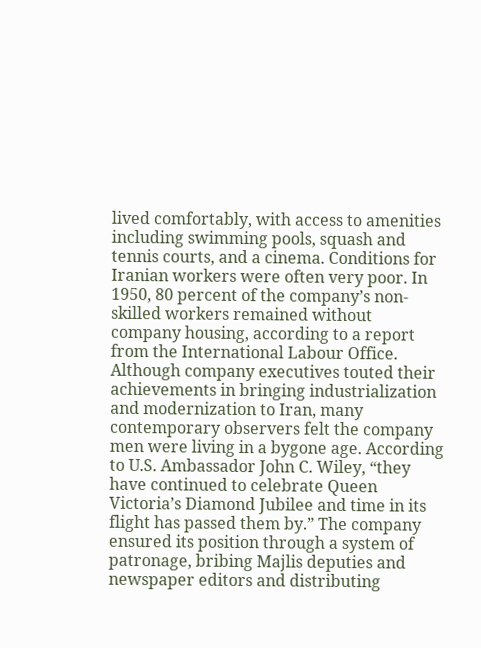lived comfortably, with access to amenities including swimming pools, squash and tennis courts, and a cinema. Conditions for Iranian workers were often very poor. In 1950, 80 percent of the company’s non-skilled workers remained without company housing, according to a report from the International Labour Office. Although company executives touted their achievements in bringing industrialization and modernization to Iran, many contemporary observers felt the company men were living in a bygone age. According to U.S. Ambassador John C. Wiley, “they have continued to celebrate Queen Victoria’s Diamond Jubilee and time in its flight has passed them by.” The company ensured its position through a system of patronage, bribing Majlis deputies and newspaper editors and distributing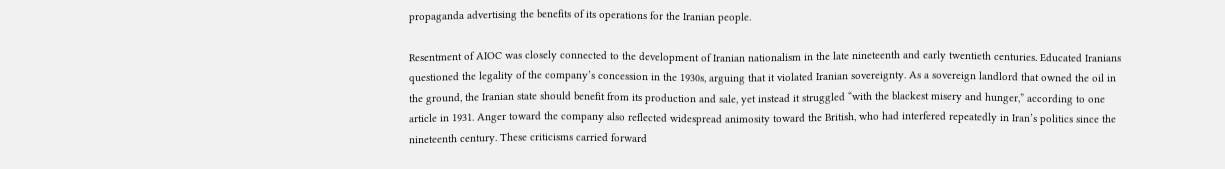propaganda advertising the benefits of its operations for the Iranian people.

Resentment of AIOC was closely connected to the development of Iranian nationalism in the late nineteenth and early twentieth centuries. Educated Iranians questioned the legality of the company’s concession in the 1930s, arguing that it violated Iranian sovereignty. As a sovereign landlord that owned the oil in the ground, the Iranian state should benefit from its production and sale, yet instead it struggled “with the blackest misery and hunger,” according to one article in 1931. Anger toward the company also reflected widespread animosity toward the British, who had interfered repeatedly in Iran’s politics since the nineteenth century. These criticisms carried forward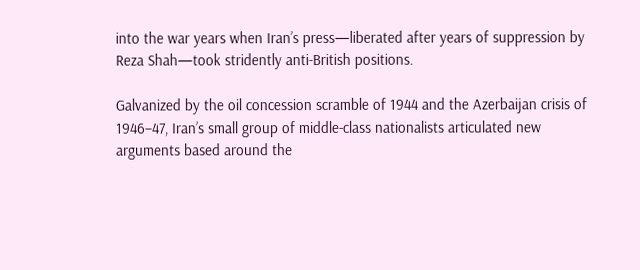into the war years when Iran’s press—liberated after years of suppression by Reza Shah—took stridently anti-British positions.

Galvanized by the oil concession scramble of 1944 and the Azerbaijan crisis of 1946–47, Iran’s small group of middle-class nationalists articulated new arguments based around the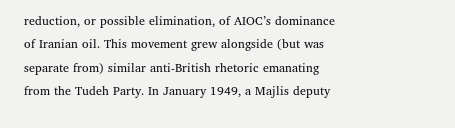reduction, or possible elimination, of AIOC’s dominance of Iranian oil. This movement grew alongside (but was separate from) similar anti-British rhetoric emanating from the Tudeh Party. In January 1949, a Majlis deputy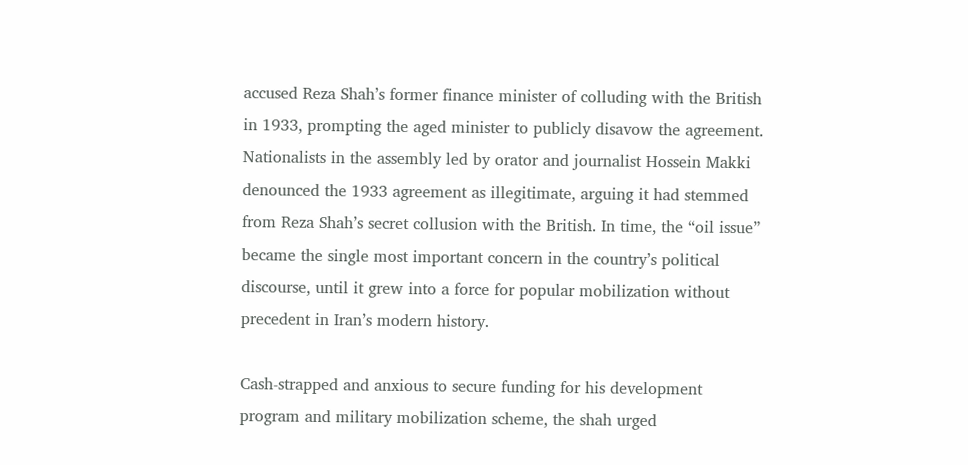accused Reza Shah’s former finance minister of colluding with the British in 1933, prompting the aged minister to publicly disavow the agreement. Nationalists in the assembly led by orator and journalist Hossein Makki denounced the 1933 agreement as illegitimate, arguing it had stemmed from Reza Shah’s secret collusion with the British. In time, the “oil issue” became the single most important concern in the country’s political discourse, until it grew into a force for popular mobilization without precedent in Iran’s modern history.

Cash-strapped and anxious to secure funding for his development program and military mobilization scheme, the shah urged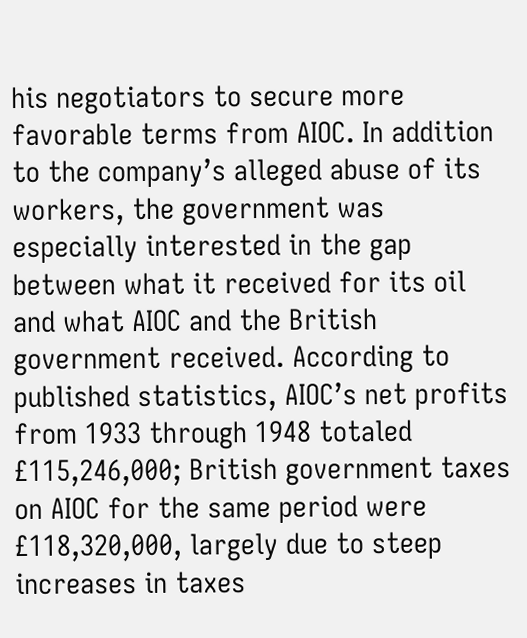his negotiators to secure more favorable terms from AIOC. In addition to the company’s alleged abuse of its workers, the government was especially interested in the gap between what it received for its oil and what AIOC and the British government received. According to published statistics, AIOC’s net profits from 1933 through 1948 totaled £115,246,000; British government taxes on AIOC for the same period were £118,320,000, largely due to steep increases in taxes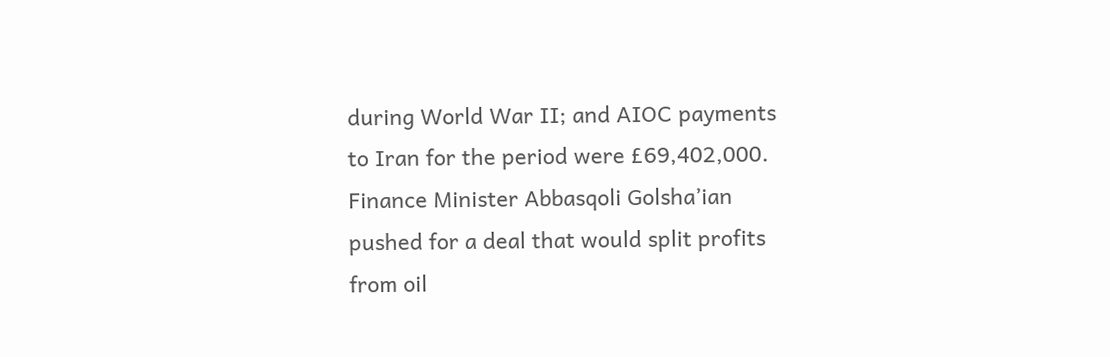during World War II; and AIOC payments to Iran for the period were £69,402,000. Finance Minister Abbasqoli Golsha’ian pushed for a deal that would split profits from oil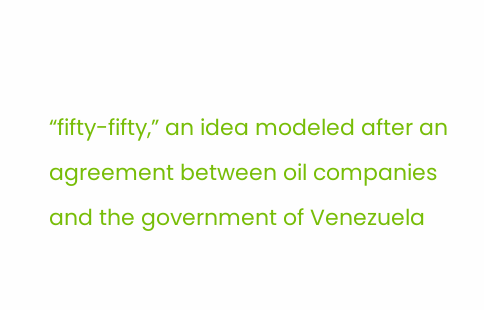“fifty-fifty,” an idea modeled after an agreement between oil companies and the government of Venezuela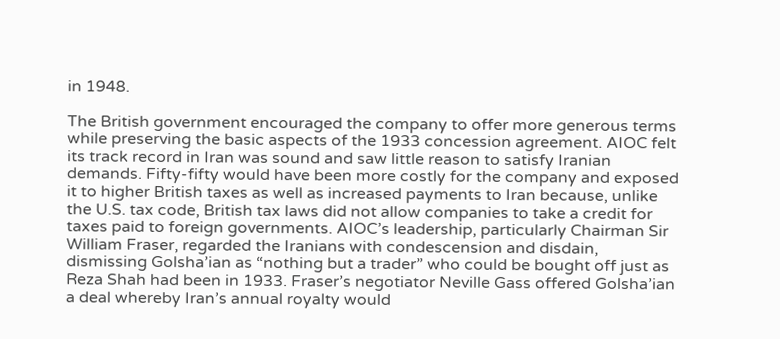in 1948.

The British government encouraged the company to offer more generous terms while preserving the basic aspects of the 1933 concession agreement. AIOC felt its track record in Iran was sound and saw little reason to satisfy Iranian demands. Fifty-fifty would have been more costly for the company and exposed it to higher British taxes as well as increased payments to Iran because, unlike the U.S. tax code, British tax laws did not allow companies to take a credit for taxes paid to foreign governments. AIOC’s leadership, particularly Chairman Sir William Fraser, regarded the Iranians with condescension and disdain, dismissing Golsha’ian as “nothing but a trader” who could be bought off just as Reza Shah had been in 1933. Fraser’s negotiator Neville Gass offered Golsha’ian a deal whereby Iran’s annual royalty would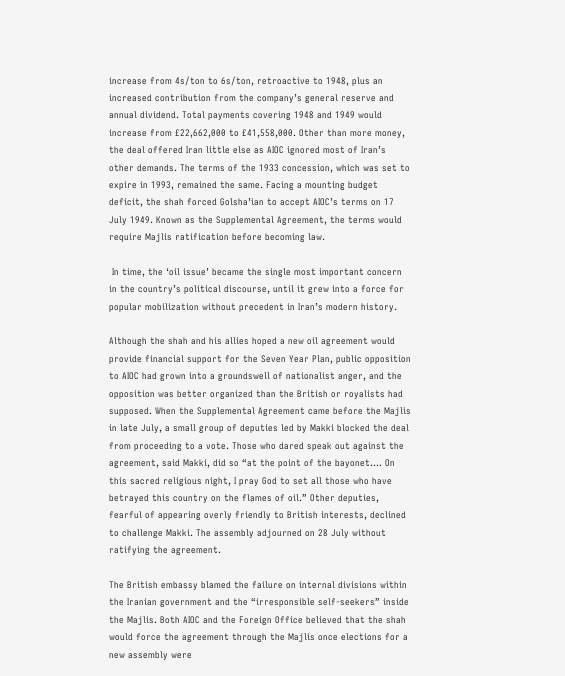increase from 4s/ton to 6s/ton, retroactive to 1948, plus an increased contribution from the company’s general reserve and annual dividend. Total payments covering 1948 and 1949 would increase from £22,662,000 to £41,558,000. Other than more money, the deal offered Iran little else as AIOC ignored most of Iran’s other demands. The terms of the 1933 concession, which was set to expire in 1993, remained the same. Facing a mounting budget deficit, the shah forced Golsha’ian to accept AIOC’s terms on 17 July 1949. Known as the Supplemental Agreement, the terms would require Majlis ratification before becoming law.

 In time, the ‘oil issue’ became the single most important concern in the country’s political discourse, until it grew into a force for popular mobilization without precedent in Iran’s modern history.

Although the shah and his allies hoped a new oil agreement would provide financial support for the Seven Year Plan, public opposition to AIOC had grown into a groundswell of nationalist anger, and the opposition was better organized than the British or royalists had supposed. When the Supplemental Agreement came before the Majlis in late July, a small group of deputies led by Makki blocked the deal from proceeding to a vote. Those who dared speak out against the agreement, said Makki, did so “at the point of the bayonet.… On this sacred religious night, I pray God to set all those who have betrayed this country on the flames of oil.” Other deputies, fearful of appearing overly friendly to British interests, declined to challenge Makki. The assembly adjourned on 28 July without ratifying the agreement.

The British embassy blamed the failure on internal divisions within the Iranian government and the “irresponsible self-seekers” inside the Majlis. Both AIOC and the Foreign Office believed that the shah would force the agreement through the Majlis once elections for a new assembly were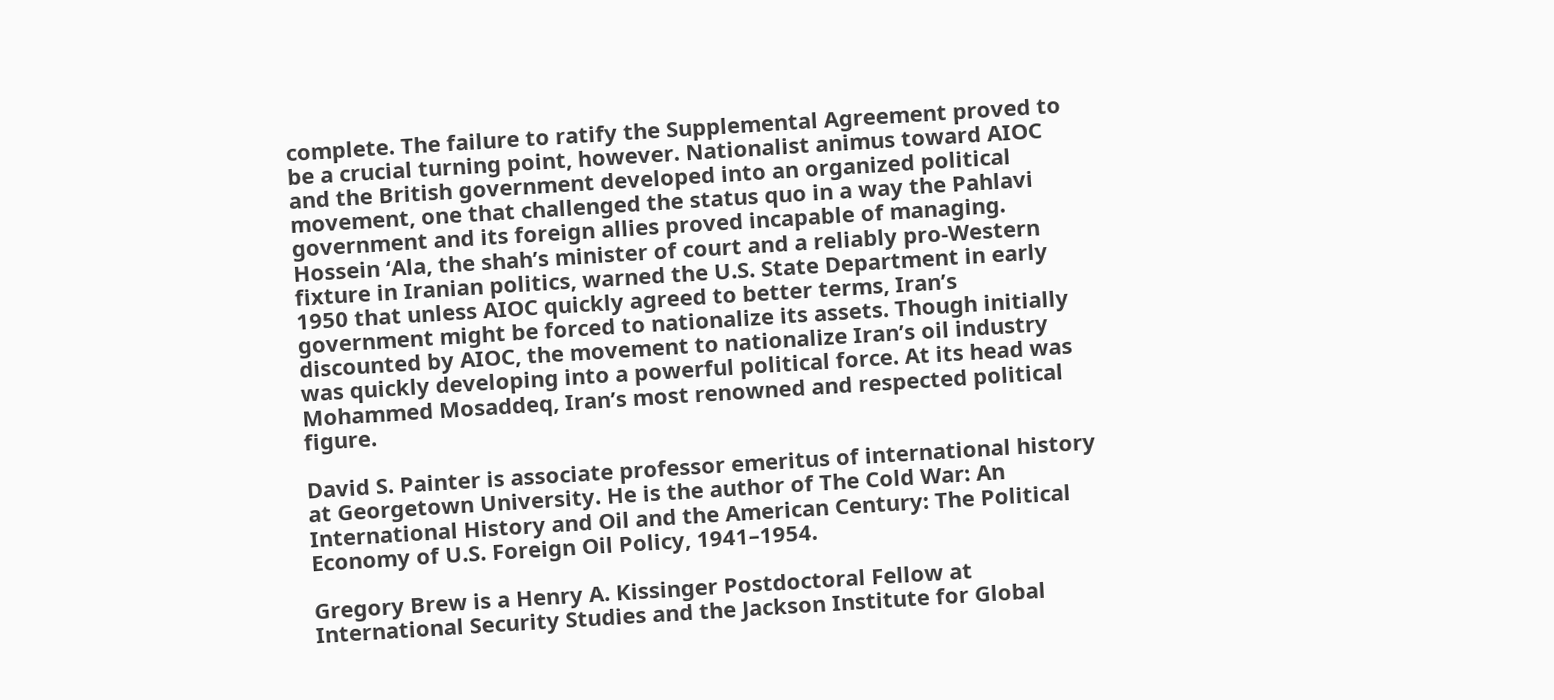complete. The failure to ratify the Supplemental Agreement proved to be a crucial turning point, however. Nationalist animus toward AIOC and the British government developed into an organized political movement, one that challenged the status quo in a way the Pahlavi government and its foreign allies proved incapable of managing. Hossein ‘Ala, the shah’s minister of court and a reliably pro-Western fixture in Iranian politics, warned the U.S. State Department in early 1950 that unless AIOC quickly agreed to better terms, Iran’s government might be forced to nationalize its assets. Though initially discounted by AIOC, the movement to nationalize Iran’s oil industry was quickly developing into a powerful political force. At its head was Mohammed Mosaddeq, Iran’s most renowned and respected political figure.

David S. Painter is associate professor emeritus of international history at Georgetown University. He is the author of The Cold War: An International History and Oil and the American Century: The Political Economy of U.S. Foreign Oil Policy, 1941–1954.

Gregory Brew is a Henry A. Kissinger Postdoctoral Fellow at International Security Studies and the Jackson Institute for Global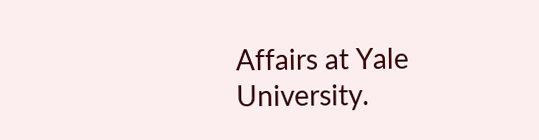Affairs at Yale University.